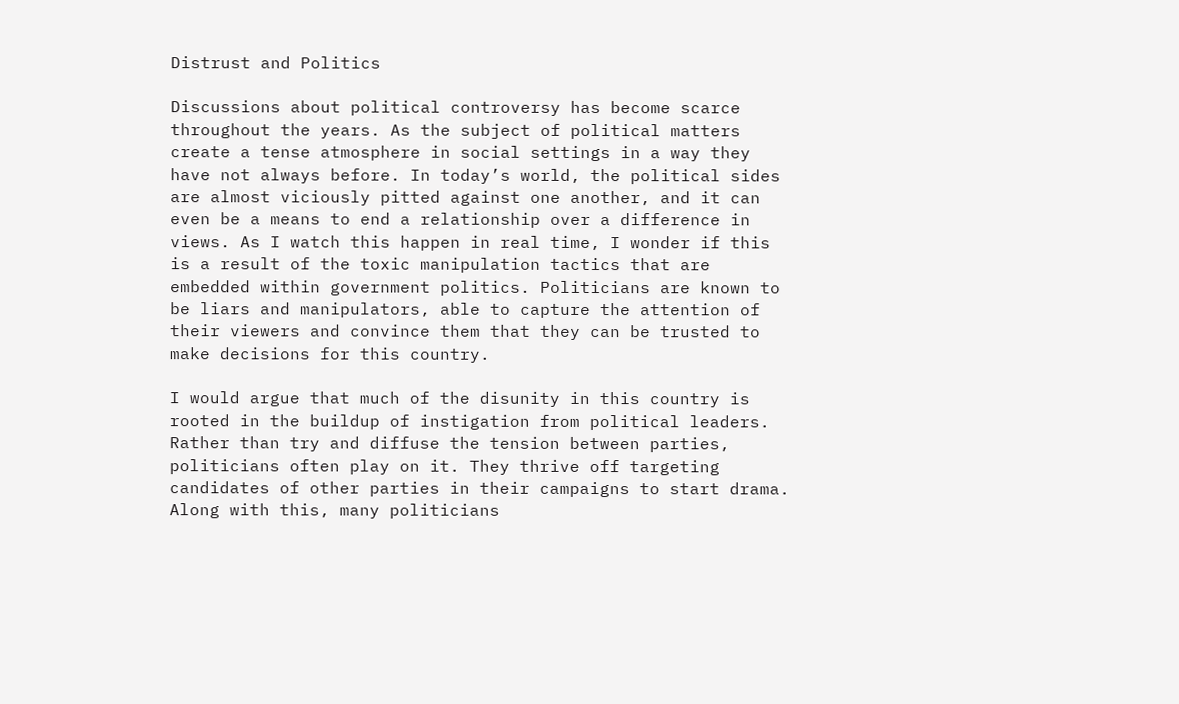Distrust and Politics

Discussions about political controversy has become scarce throughout the years. As the subject of political matters create a tense atmosphere in social settings in a way they have not always before. In today’s world, the political sides are almost viciously pitted against one another, and it can even be a means to end a relationship over a difference in views. As I watch this happen in real time, I wonder if this is a result of the toxic manipulation tactics that are embedded within government politics. Politicians are known to be liars and manipulators, able to capture the attention of their viewers and convince them that they can be trusted to make decisions for this country.

I would argue that much of the disunity in this country is rooted in the buildup of instigation from political leaders. Rather than try and diffuse the tension between parties, politicians often play on it. They thrive off targeting candidates of other parties in their campaigns to start drama. Along with this, many politicians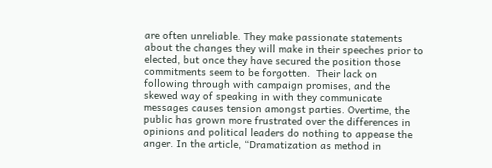are often unreliable. They make passionate statements about the changes they will make in their speeches prior to elected, but once they have secured the position those commitments seem to be forgotten.  Their lack on following through with campaign promises, and the skewed way of speaking in with they communicate messages causes tension amongst parties. Overtime, the public has grown more frustrated over the differences in opinions and political leaders do nothing to appease the anger. In the article, “Dramatization as method in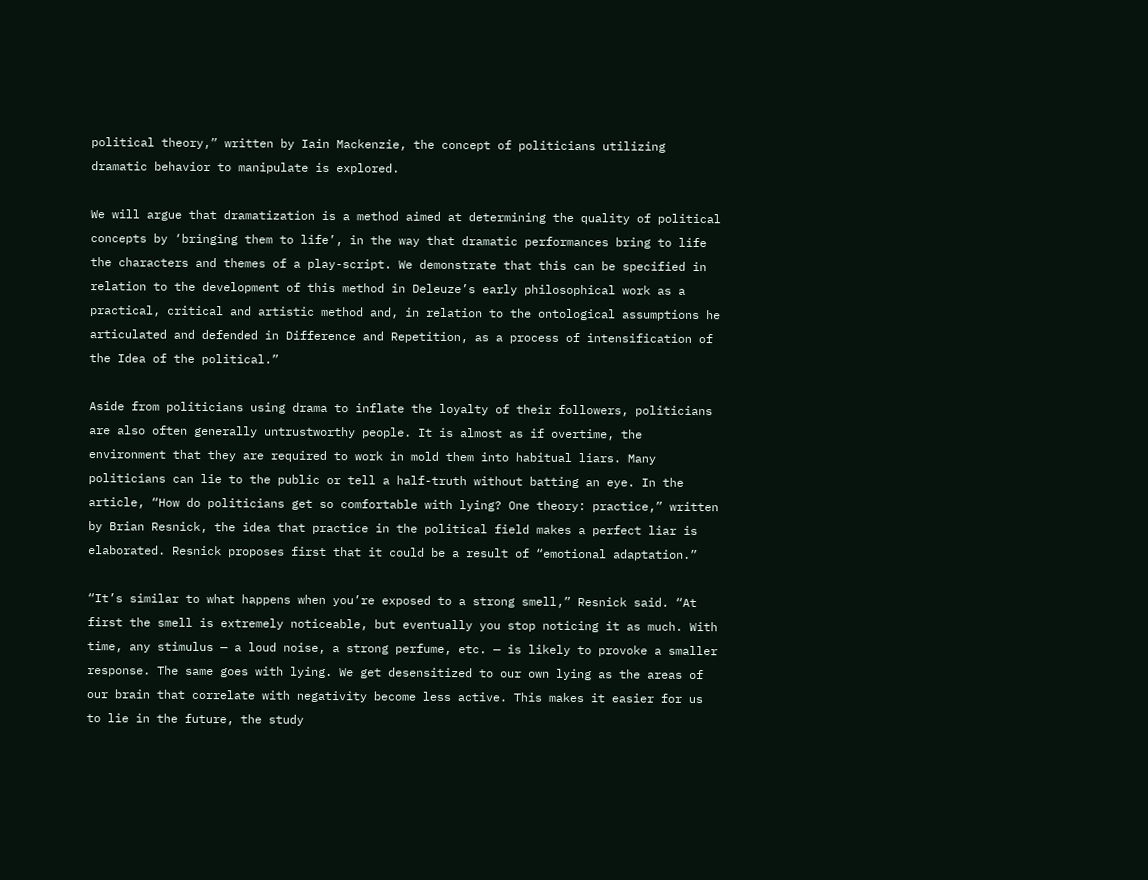political theory,” written by Iain Mackenzie, the concept of politicians utilizing dramatic behavior to manipulate is explored.

We will argue that dramatization is a method aimed at determining the quality of political concepts by ‘bringing them to life’, in the way that dramatic performances bring to life the characters and themes of a play-script. We demonstrate that this can be specified in relation to the development of this method in Deleuze’s early philosophical work as a practical, critical and artistic method and, in relation to the ontological assumptions he articulated and defended in Difference and Repetition, as a process of intensification of the Idea of the political.”

Aside from politicians using drama to inflate the loyalty of their followers, politicians are also often generally untrustworthy people. It is almost as if overtime, the environment that they are required to work in mold them into habitual liars. Many politicians can lie to the public or tell a half-truth without batting an eye. In the article, “How do politicians get so comfortable with lying? One theory: practice,” written by Brian Resnick, the idea that practice in the political field makes a perfect liar is elaborated. Resnick proposes first that it could be a result of “emotional adaptation.”

“It’s similar to what happens when you’re exposed to a strong smell,” Resnick said. “At first the smell is extremely noticeable, but eventually you stop noticing it as much. With time, any stimulus — a loud noise, a strong perfume, etc. — is likely to provoke a smaller response. The same goes with lying. We get desensitized to our own lying as the areas of our brain that correlate with negativity become less active. This makes it easier for us to lie in the future, the study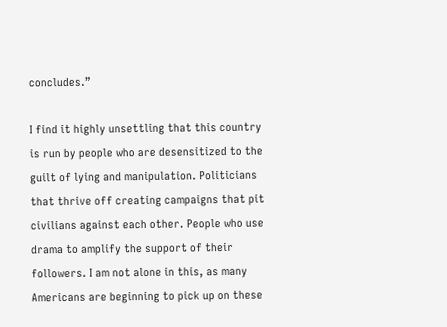concludes.”

I find it highly unsettling that this country is run by people who are desensitized to the guilt of lying and manipulation. Politicians that thrive off creating campaigns that pit civilians against each other. People who use drama to amplify the support of their followers. I am not alone in this, as many Americans are beginning to pick up on these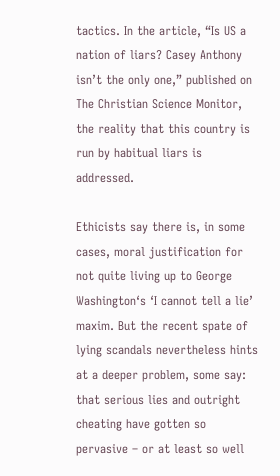tactics. In the article, “Is US a nation of liars? Casey Anthony isn’t the only one,” published on The Christian Science Monitor, the reality that this country is run by habitual liars is addressed.

Ethicists say there is, in some cases, moral justification for not quite living up to George Washington‘s ‘I cannot tell a lie’ maxim. But the recent spate of lying scandals nevertheless hints at a deeper problem, some say: that serious lies and outright cheating have gotten so pervasive – or at least so well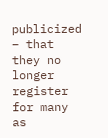publicized – that they no longer register for many as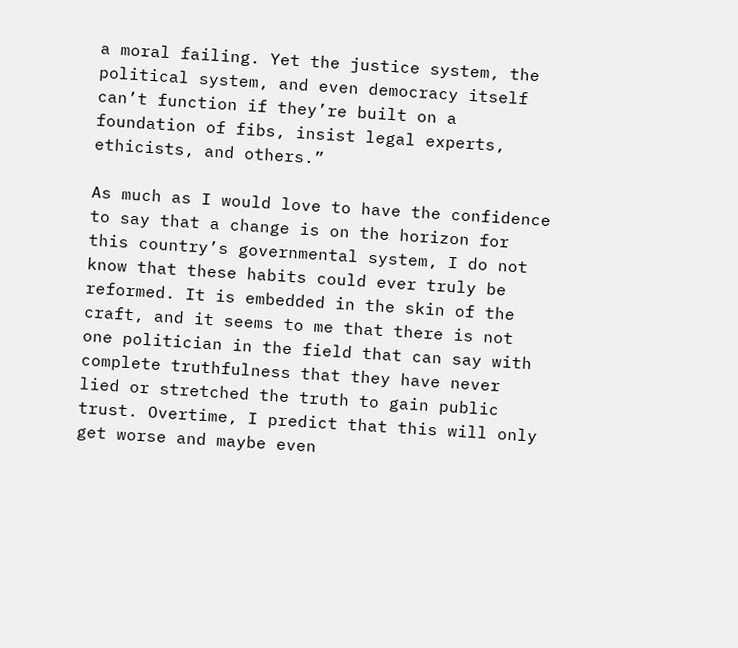a moral failing. Yet the justice system, the political system, and even democracy itself can’t function if they’re built on a foundation of fibs, insist legal experts, ethicists, and others.”

As much as I would love to have the confidence to say that a change is on the horizon for this country’s governmental system, I do not know that these habits could ever truly be reformed. It is embedded in the skin of the craft, and it seems to me that there is not one politician in the field that can say with complete truthfulness that they have never lied or stretched the truth to gain public trust. Overtime, I predict that this will only get worse and maybe even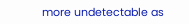more undetectable as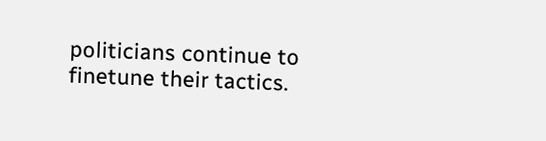politicians continue to finetune their tactics.